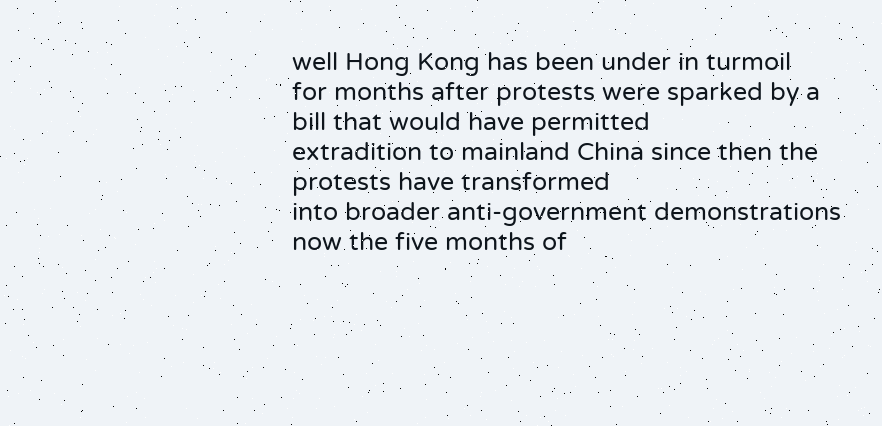well Hong Kong has been under in turmoil
for months after protests were sparked by a bill that would have permitted
extradition to mainland China since then the protests have transformed
into broader anti-government demonstrations now the five months of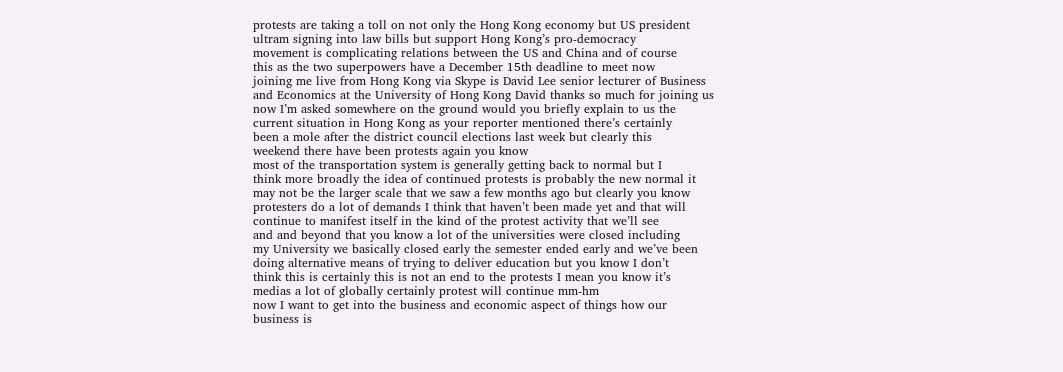protests are taking a toll on not only the Hong Kong economy but US president
ultram signing into law bills but support Hong Kong’s pro-democracy
movement is complicating relations between the US and China and of course
this as the two superpowers have a December 15th deadline to meet now
joining me live from Hong Kong via Skype is David Lee senior lecturer of Business
and Economics at the University of Hong Kong David thanks so much for joining us
now I’m asked somewhere on the ground would you briefly explain to us the
current situation in Hong Kong as your reporter mentioned there’s certainly
been a mole after the district council elections last week but clearly this
weekend there have been protests again you know
most of the transportation system is generally getting back to normal but I
think more broadly the idea of continued protests is probably the new normal it
may not be the larger scale that we saw a few months ago but clearly you know
protesters do a lot of demands I think that haven’t been made yet and that will
continue to manifest itself in the kind of the protest activity that we’ll see
and and beyond that you know a lot of the universities were closed including
my University we basically closed early the semester ended early and we’ve been
doing alternative means of trying to deliver education but you know I don’t
think this is certainly this is not an end to the protests I mean you know it’s
medias a lot of globally certainly protest will continue mm-hm
now I want to get into the business and economic aspect of things how our
business is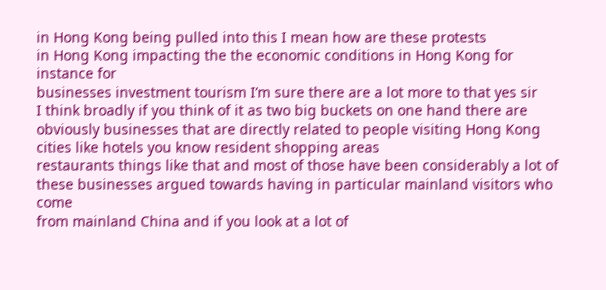in Hong Kong being pulled into this I mean how are these protests
in Hong Kong impacting the the economic conditions in Hong Kong for instance for
businesses investment tourism I’m sure there are a lot more to that yes sir
I think broadly if you think of it as two big buckets on one hand there are
obviously businesses that are directly related to people visiting Hong Kong
cities like hotels you know resident shopping areas
restaurants things like that and most of those have been considerably a lot of
these businesses argued towards having in particular mainland visitors who come
from mainland China and if you look at a lot of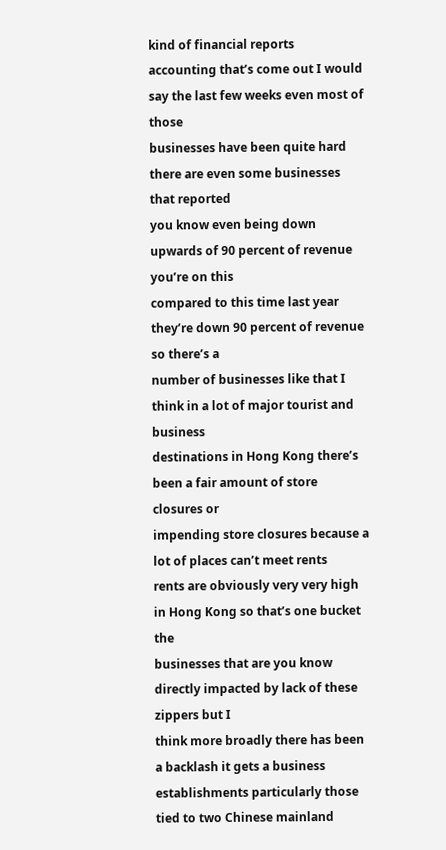kind of financial reports
accounting that’s come out I would say the last few weeks even most of those
businesses have been quite hard there are even some businesses that reported
you know even being down upwards of 90 percent of revenue you’re on this
compared to this time last year they’re down 90 percent of revenue so there’s a
number of businesses like that I think in a lot of major tourist and business
destinations in Hong Kong there’s been a fair amount of store closures or
impending store closures because a lot of places can’t meet rents
rents are obviously very very high in Hong Kong so that’s one bucket the
businesses that are you know directly impacted by lack of these zippers but I
think more broadly there has been a backlash it gets a business
establishments particularly those tied to two Chinese mainland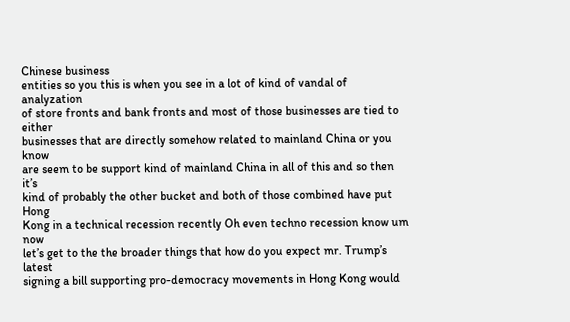Chinese business
entities so you this is when you see in a lot of kind of vandal of analyzation
of store fronts and bank fronts and most of those businesses are tied to either
businesses that are directly somehow related to mainland China or you know
are seem to be support kind of mainland China in all of this and so then it’s
kind of probably the other bucket and both of those combined have put Hong
Kong in a technical recession recently Oh even techno recession know um now
let’s get to the the broader things that how do you expect mr. Trump’s latest
signing a bill supporting pro-democracy movements in Hong Kong would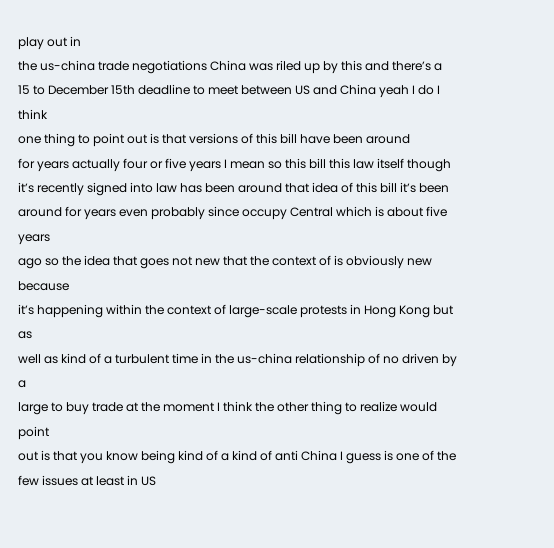play out in
the us-china trade negotiations China was riled up by this and there’s a
15 to December 15th deadline to meet between US and China yeah I do I think
one thing to point out is that versions of this bill have been around
for years actually four or five years I mean so this bill this law itself though
it’s recently signed into law has been around that idea of this bill it’s been
around for years even probably since occupy Central which is about five years
ago so the idea that goes not new that the context of is obviously new because
it’s happening within the context of large-scale protests in Hong Kong but as
well as kind of a turbulent time in the us-china relationship of no driven by a
large to buy trade at the moment I think the other thing to realize would point
out is that you know being kind of a kind of anti China I guess is one of the
few issues at least in US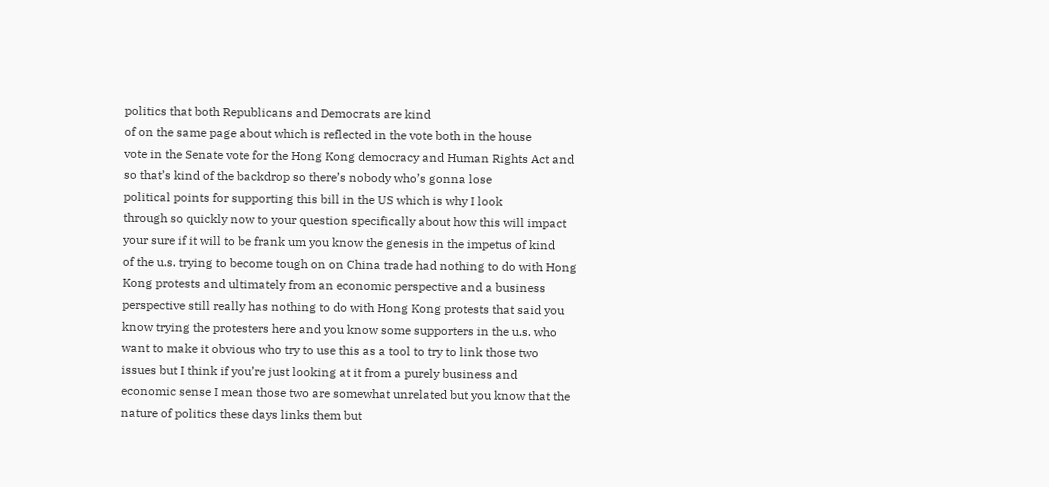politics that both Republicans and Democrats are kind
of on the same page about which is reflected in the vote both in the house
vote in the Senate vote for the Hong Kong democracy and Human Rights Act and
so that’s kind of the backdrop so there’s nobody who’s gonna lose
political points for supporting this bill in the US which is why I look
through so quickly now to your question specifically about how this will impact
your sure if it will to be frank um you know the genesis in the impetus of kind
of the u.s. trying to become tough on on China trade had nothing to do with Hong
Kong protests and ultimately from an economic perspective and a business
perspective still really has nothing to do with Hong Kong protests that said you
know trying the protesters here and you know some supporters in the u.s. who
want to make it obvious who try to use this as a tool to try to link those two
issues but I think if you’re just looking at it from a purely business and
economic sense I mean those two are somewhat unrelated but you know that the
nature of politics these days links them but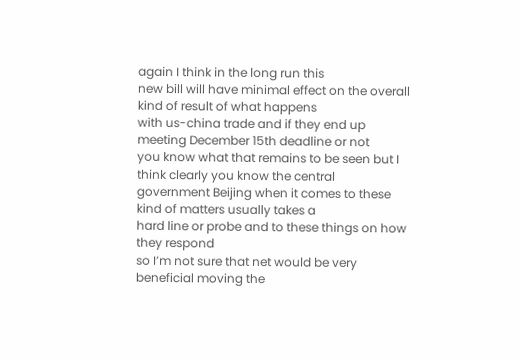again I think in the long run this
new bill will have minimal effect on the overall kind of result of what happens
with us-china trade and if they end up meeting December 15th deadline or not
you know what that remains to be seen but I think clearly you know the central
government Beijing when it comes to these kind of matters usually takes a
hard line or probe and to these things on how they respond
so I’m not sure that net would be very beneficial moving the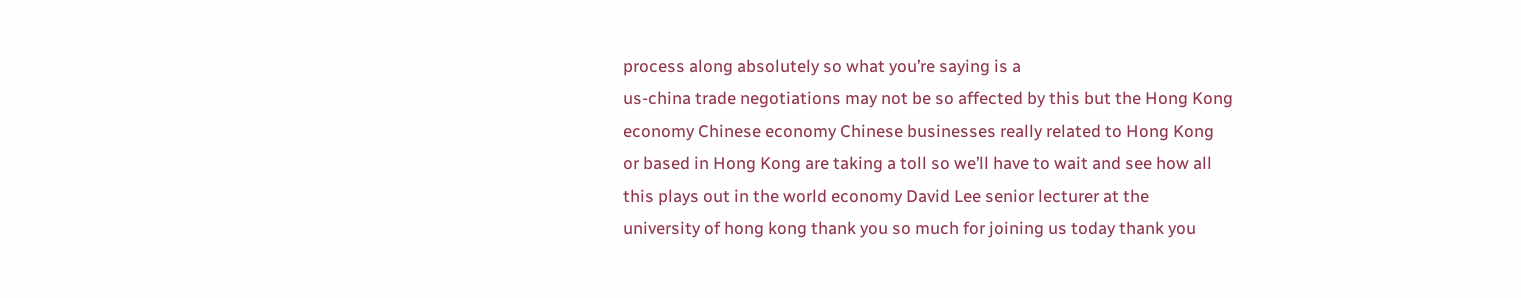process along absolutely so what you’re saying is a
us-china trade negotiations may not be so affected by this but the Hong Kong
economy Chinese economy Chinese businesses really related to Hong Kong
or based in Hong Kong are taking a toll so we’ll have to wait and see how all
this plays out in the world economy David Lee senior lecturer at the
university of hong kong thank you so much for joining us today thank you